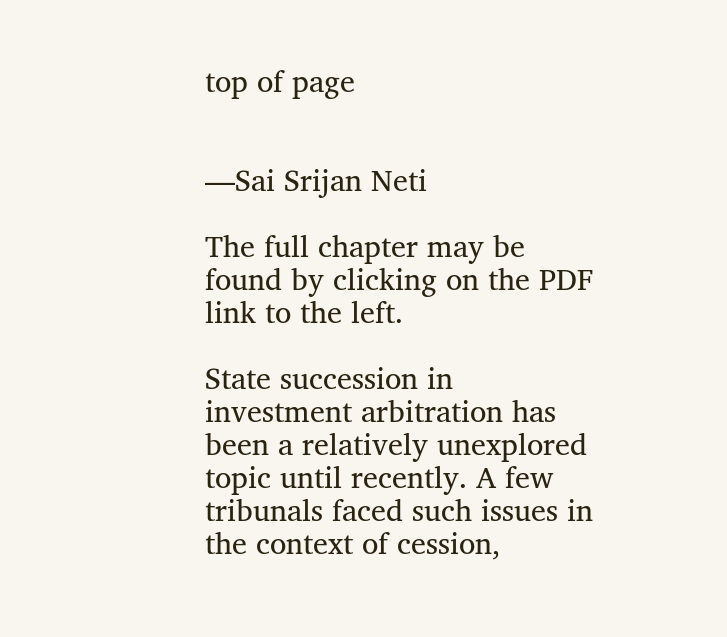top of page


—Sai Srijan Neti

The full chapter may be found by clicking on the PDF link to the left.

State succession in investment arbitration has been a relatively unexplored topic until recently. A few tribunals faced such issues in the context of cession,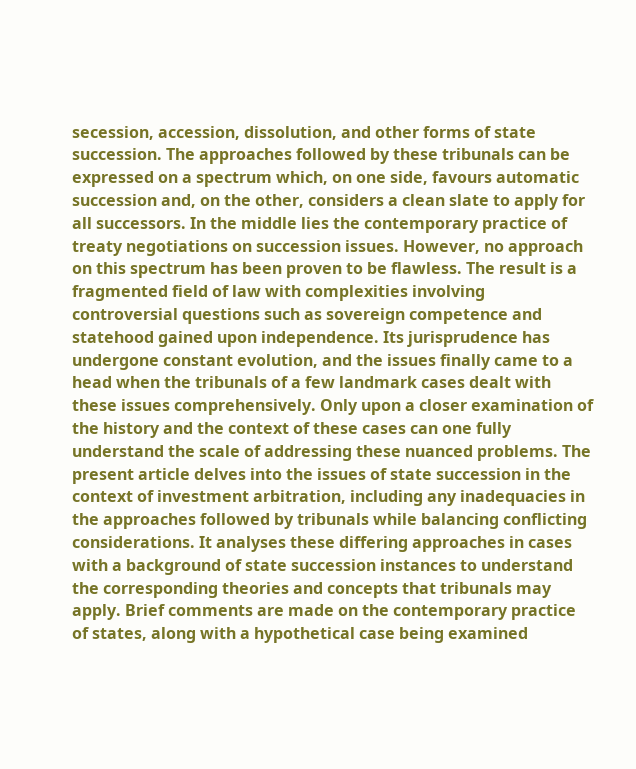secession, accession, dissolution, and other forms of state succession. The approaches followed by these tribunals can be expressed on a spectrum which, on one side, favours automatic succession and, on the other, considers a clean slate to apply for all successors. In the middle lies the contemporary practice of treaty negotiations on succession issues. However, no approach on this spectrum has been proven to be flawless. The result is a fragmented field of law with complexities involving controversial questions such as sovereign competence and statehood gained upon independence. Its jurisprudence has undergone constant evolution, and the issues finally came to a head when the tribunals of a few landmark cases dealt with these issues comprehensively. Only upon a closer examination of the history and the context of these cases can one fully understand the scale of addressing these nuanced problems. The present article delves into the issues of state succession in the context of investment arbitration, including any inadequacies in the approaches followed by tribunals while balancing conflicting considerations. It analyses these differing approaches in cases with a background of state succession instances to understand the corresponding theories and concepts that tribunals may apply. Brief comments are made on the contemporary practice of states, along with a hypothetical case being examined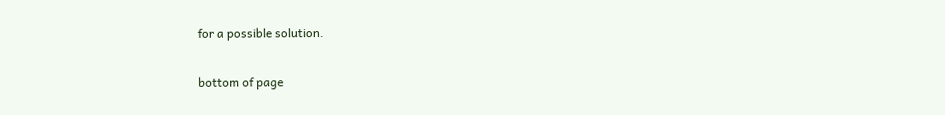for a possible solution.

bottom of page